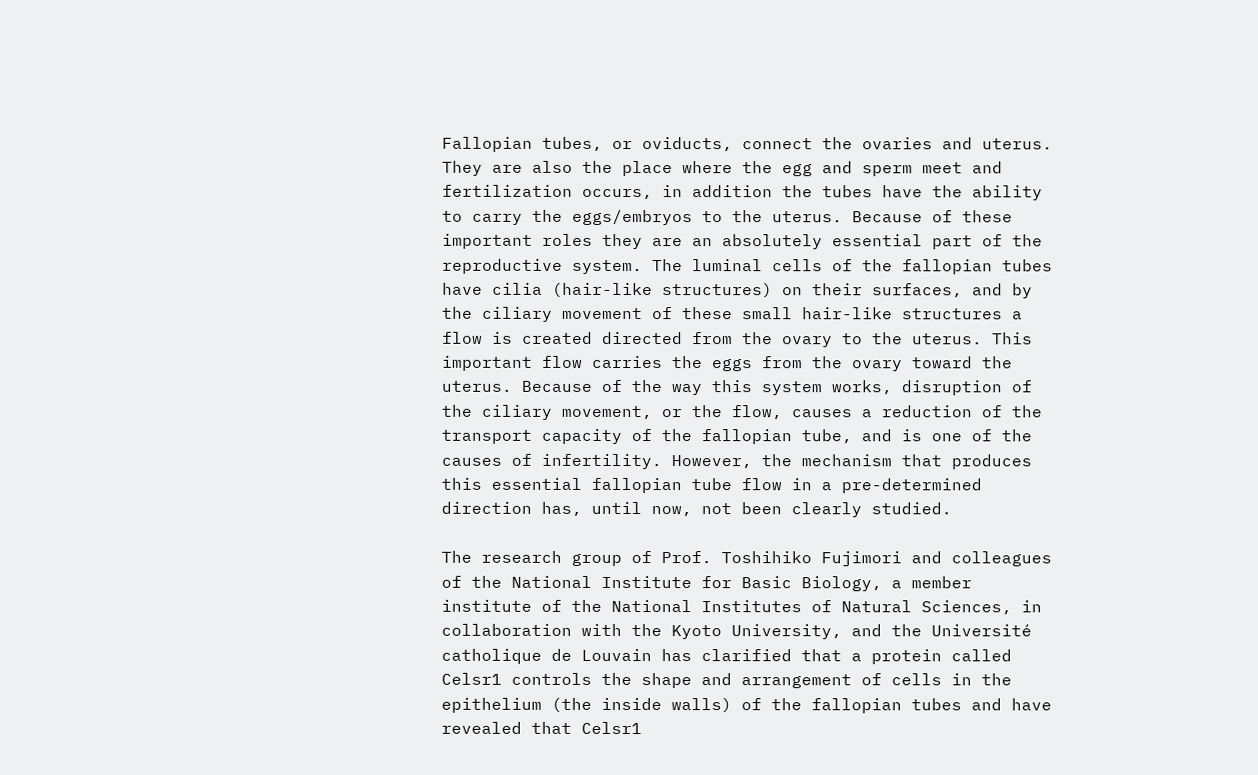Fallopian tubes, or oviducts, connect the ovaries and uterus. They are also the place where the egg and sperm meet and fertilization occurs, in addition the tubes have the ability to carry the eggs/embryos to the uterus. Because of these important roles they are an absolutely essential part of the reproductive system. The luminal cells of the fallopian tubes have cilia (hair-like structures) on their surfaces, and by the ciliary movement of these small hair-like structures a flow is created directed from the ovary to the uterus. This important flow carries the eggs from the ovary toward the uterus. Because of the way this system works, disruption of the ciliary movement, or the flow, causes a reduction of the transport capacity of the fallopian tube, and is one of the causes of infertility. However, the mechanism that produces this essential fallopian tube flow in a pre-determined direction has, until now, not been clearly studied.

The research group of Prof. Toshihiko Fujimori and colleagues of the National Institute for Basic Biology, a member institute of the National Institutes of Natural Sciences, in collaboration with the Kyoto University, and the Université catholique de Louvain has clarified that a protein called Celsr1 controls the shape and arrangement of cells in the epithelium (the inside walls) of the fallopian tubes and have revealed that Celsr1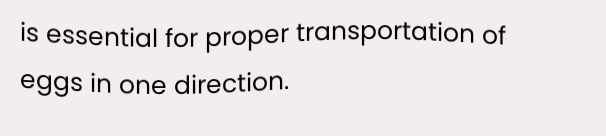is essential for proper transportation of eggs in one direction.